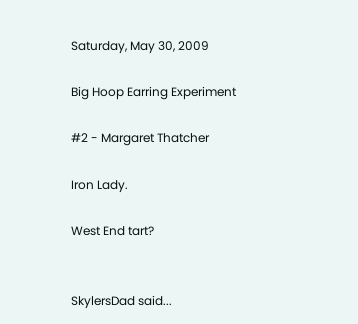Saturday, May 30, 2009

Big Hoop Earring Experiment

#2 - Margaret Thatcher

Iron Lady.

West End tart?


SkylersDad said...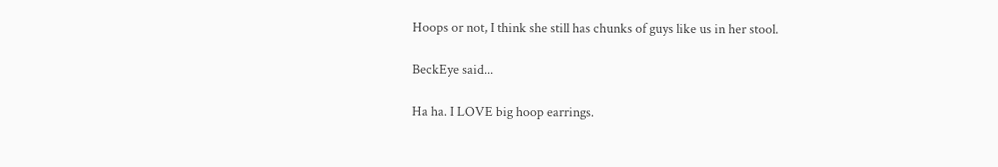Hoops or not, I think she still has chunks of guys like us in her stool.

BeckEye said...

Ha ha. I LOVE big hoop earrings.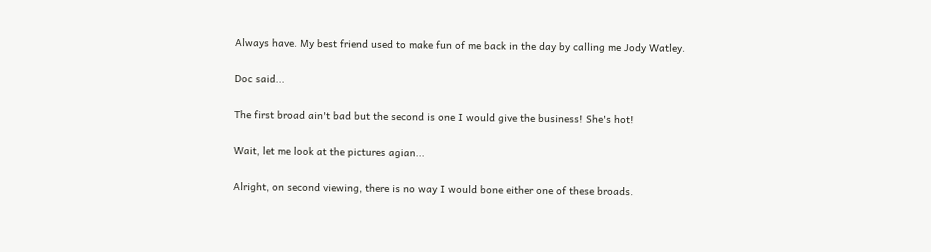Always have. My best friend used to make fun of me back in the day by calling me Jody Watley.

Doc said...

The first broad ain't bad but the second is one I would give the business! She's hot!

Wait, let me look at the pictures agian...

Alright, on second viewing, there is no way I would bone either one of these broads.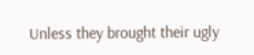Unless they brought their ugly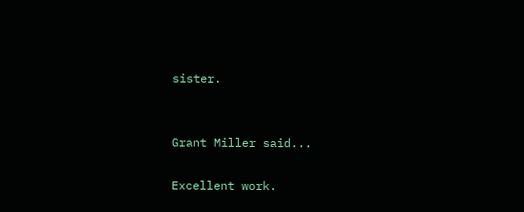sister.


Grant Miller said...

Excellent work.